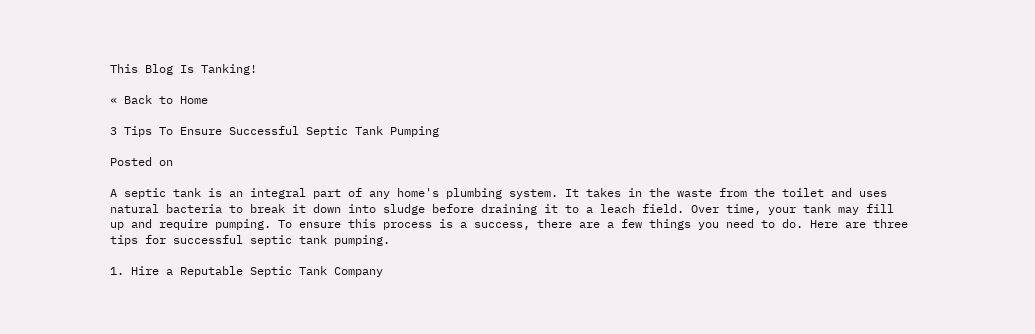This Blog Is Tanking!

« Back to Home

3 Tips To Ensure Successful Septic Tank Pumping

Posted on

A septic tank is an integral part of any home's plumbing system. It takes in the waste from the toilet and uses natural bacteria to break it down into sludge before draining it to a leach field. Over time, your tank may fill up and require pumping. To ensure this process is a success, there are a few things you need to do. Here are three tips for successful septic tank pumping.

1. Hire a Reputable Septic Tank Company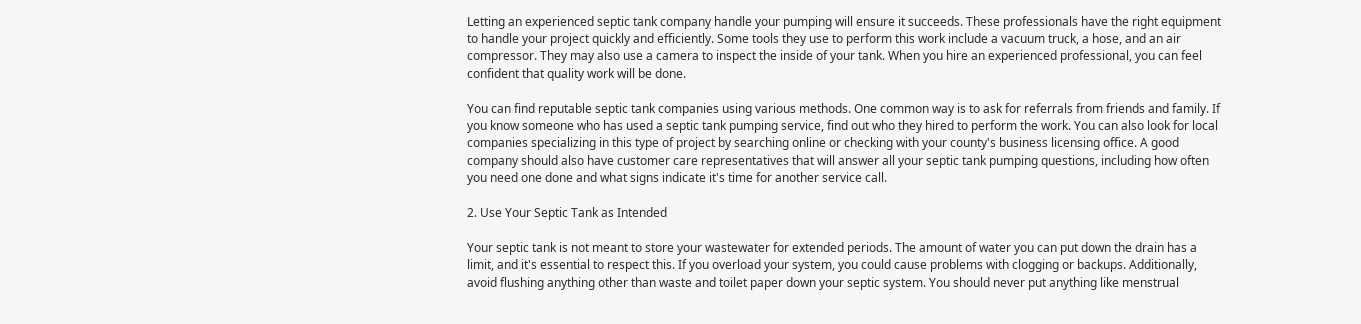Letting an experienced septic tank company handle your pumping will ensure it succeeds. These professionals have the right equipment to handle your project quickly and efficiently. Some tools they use to perform this work include a vacuum truck, a hose, and an air compressor. They may also use a camera to inspect the inside of your tank. When you hire an experienced professional, you can feel confident that quality work will be done.

You can find reputable septic tank companies using various methods. One common way is to ask for referrals from friends and family. If you know someone who has used a septic tank pumping service, find out who they hired to perform the work. You can also look for local companies specializing in this type of project by searching online or checking with your county's business licensing office. A good company should also have customer care representatives that will answer all your septic tank pumping questions, including how often you need one done and what signs indicate it's time for another service call.

2. Use Your Septic Tank as Intended

Your septic tank is not meant to store your wastewater for extended periods. The amount of water you can put down the drain has a limit, and it's essential to respect this. If you overload your system, you could cause problems with clogging or backups. Additionally, avoid flushing anything other than waste and toilet paper down your septic system. You should never put anything like menstrual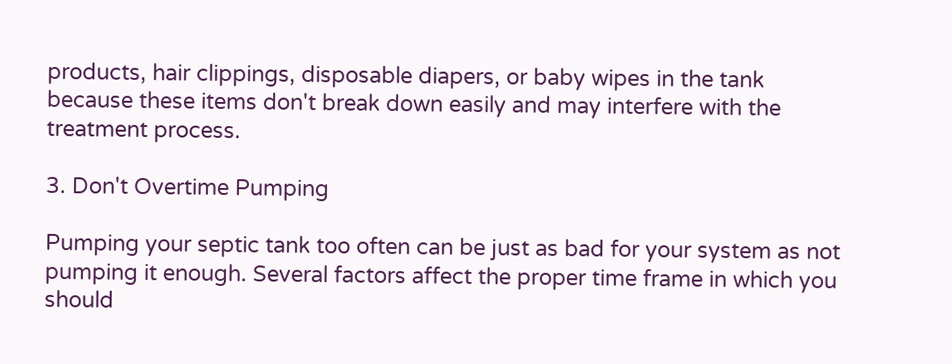products, hair clippings, disposable diapers, or baby wipes in the tank because these items don't break down easily and may interfere with the treatment process.

3. Don't Overtime Pumping

Pumping your septic tank too often can be just as bad for your system as not pumping it enough. Several factors affect the proper time frame in which you should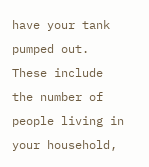have your tank pumped out. These include the number of people living in your household,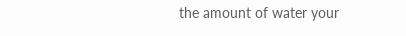the amount of water your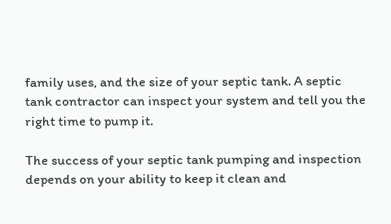family uses, and the size of your septic tank. A septic tank contractor can inspect your system and tell you the right time to pump it.

The success of your septic tank pumping and inspection depends on your ability to keep it clean and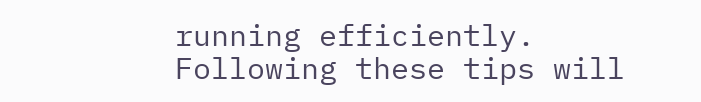running efficiently. Following these tips will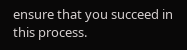ensure that you succeed in this process.